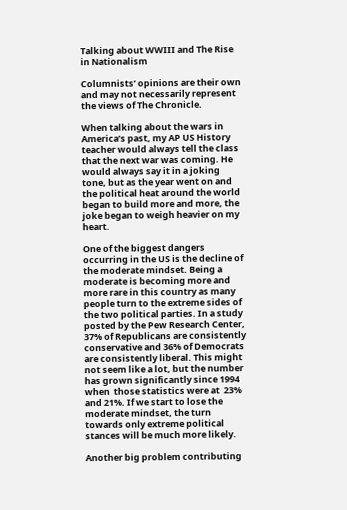Talking about WWIII and The Rise in Nationalism

Columnists’ opinions are their own and may not necessarily represent the views of The Chronicle.

When talking about the wars in America’s past, my AP US History teacher would always tell the class that the next war was coming. He would always say it in a joking tone, but as the year went on and the political heat around the world began to build more and more, the joke began to weigh heavier on my heart.

One of the biggest dangers occurring in the US is the decline of the moderate mindset. Being a moderate is becoming more and more rare in this country as many people turn to the extreme sides of the two political parties. In a study posted by the Pew Research Center, 37% of Republicans are consistently conservative and 36% of Democrats are consistently liberal. This might not seem like a lot, but the number has grown significantly since 1994 when  those statistics were at  23% and 21%. If we start to lose the moderate mindset, the turn towards only extreme political stances will be much more likely.

Another big problem contributing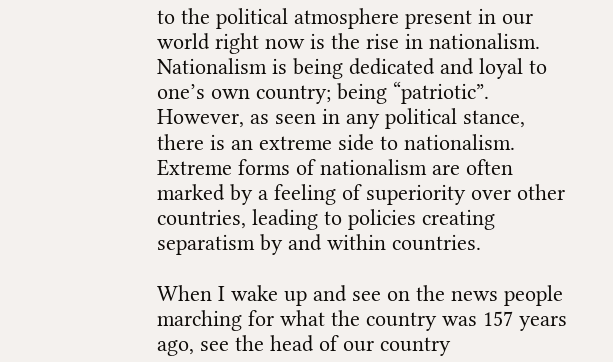to the political atmosphere present in our world right now is the rise in nationalism. Nationalism is being dedicated and loyal to one’s own country; being “patriotic”. However, as seen in any political stance, there is an extreme side to nationalism. Extreme forms of nationalism are often marked by a feeling of superiority over other countries, leading to policies creating separatism by and within countries.

When I wake up and see on the news people marching for what the country was 157 years ago, see the head of our country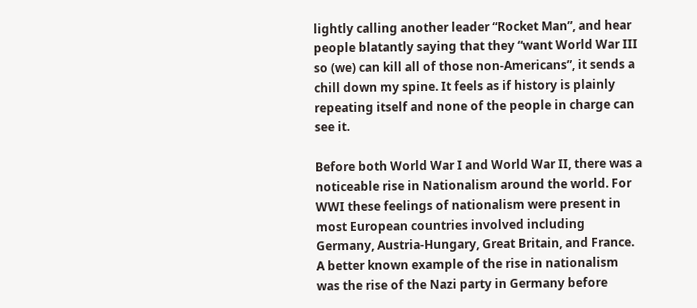lightly calling another leader “Rocket Man”, and hear people blatantly saying that they “want World War III so (we) can kill all of those non-Americans”, it sends a chill down my spine. It feels as if history is plainly repeating itself and none of the people in charge can see it.

Before both World War I and World War II, there was a noticeable rise in Nationalism around the world. For WWI these feelings of nationalism were present in most European countries involved including Germany, Austria-Hungary, Great Britain, and France. A better known example of the rise in nationalism was the rise of the Nazi party in Germany before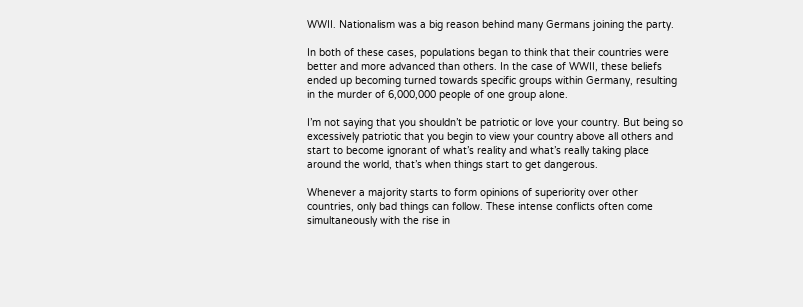WWII. Nationalism was a big reason behind many Germans joining the party.

In both of these cases, populations began to think that their countries were better and more advanced than others. In the case of WWII, these beliefs ended up becoming turned towards specific groups within Germany, resulting in the murder of 6,000,000 people of one group alone.

I’m not saying that you shouldn’t be patriotic or love your country. But being so excessively patriotic that you begin to view your country above all others and start to become ignorant of what’s reality and what’s really taking place around the world, that’s when things start to get dangerous.

Whenever a majority starts to form opinions of superiority over other countries, only bad things can follow. These intense conflicts often come simultaneously with the rise in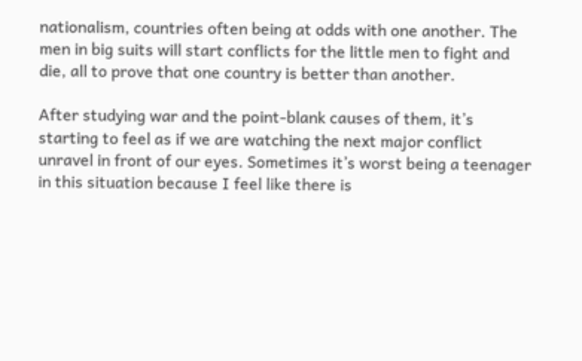nationalism, countries often being at odds with one another. The men in big suits will start conflicts for the little men to fight and die, all to prove that one country is better than another.

After studying war and the point-blank causes of them, it’s starting to feel as if we are watching the next major conflict unravel in front of our eyes. Sometimes it’s worst being a teenager in this situation because I feel like there is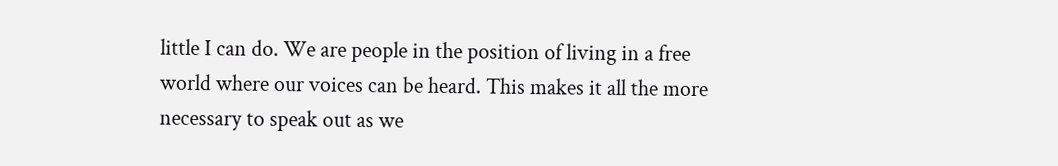little I can do. We are people in the position of living in a free world where our voices can be heard. This makes it all the more necessary to speak out as we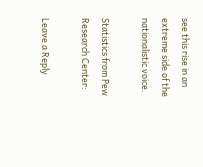see this rise in an extreme side of the nationalistic voice.

Statistics from Pew Research Center:

Leave a Reply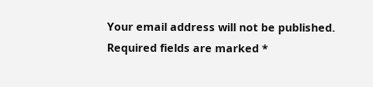Your email address will not be published. Required fields are marked *